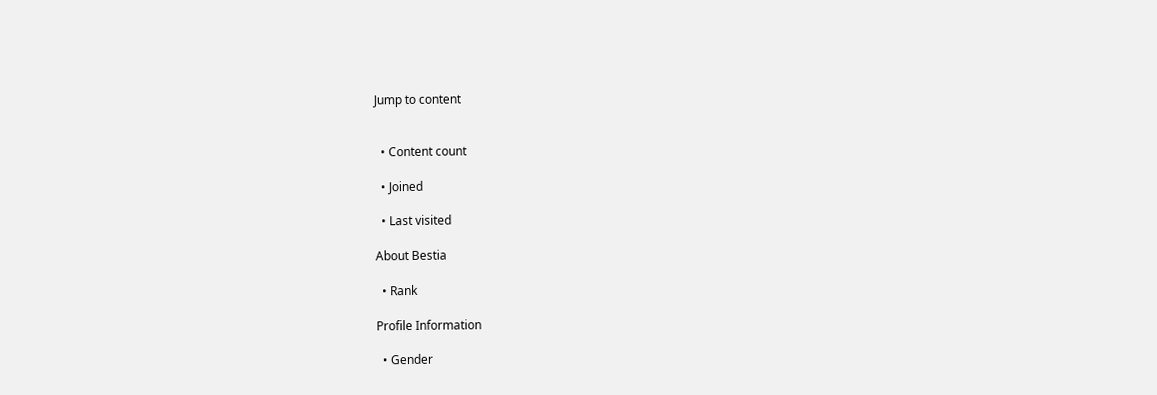Jump to content


  • Content count

  • Joined

  • Last visited

About Bestia

  • Rank

Profile Information

  • Gender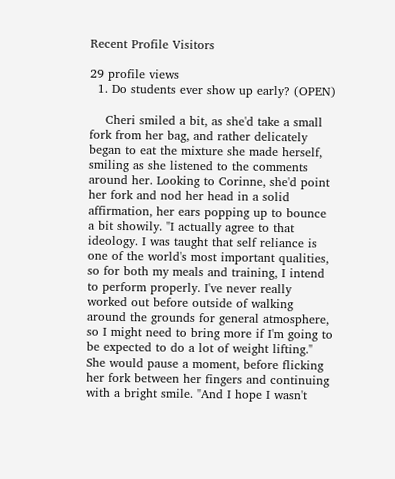Recent Profile Visitors

29 profile views
  1. Do students ever show up early? (OPEN)

    Cheri smiled a bit, as she'd take a small fork from her bag, and rather delicately began to eat the mixture she made herself, smiling as she listened to the comments around her. Looking to Corinne, she'd point her fork and nod her head in a solid affirmation, her ears popping up to bounce a bit showily. "I actually agree to that ideology. I was taught that self reliance is one of the world's most important qualities, so for both my meals and training, I intend to perform properly. I've never really worked out before outside of walking around the grounds for general atmosphere, so I might need to bring more if I'm going to be expected to do a lot of weight lifting." She would pause a moment, before flicking her fork between her fingers and continuing with a bright smile. "And I hope I wasn't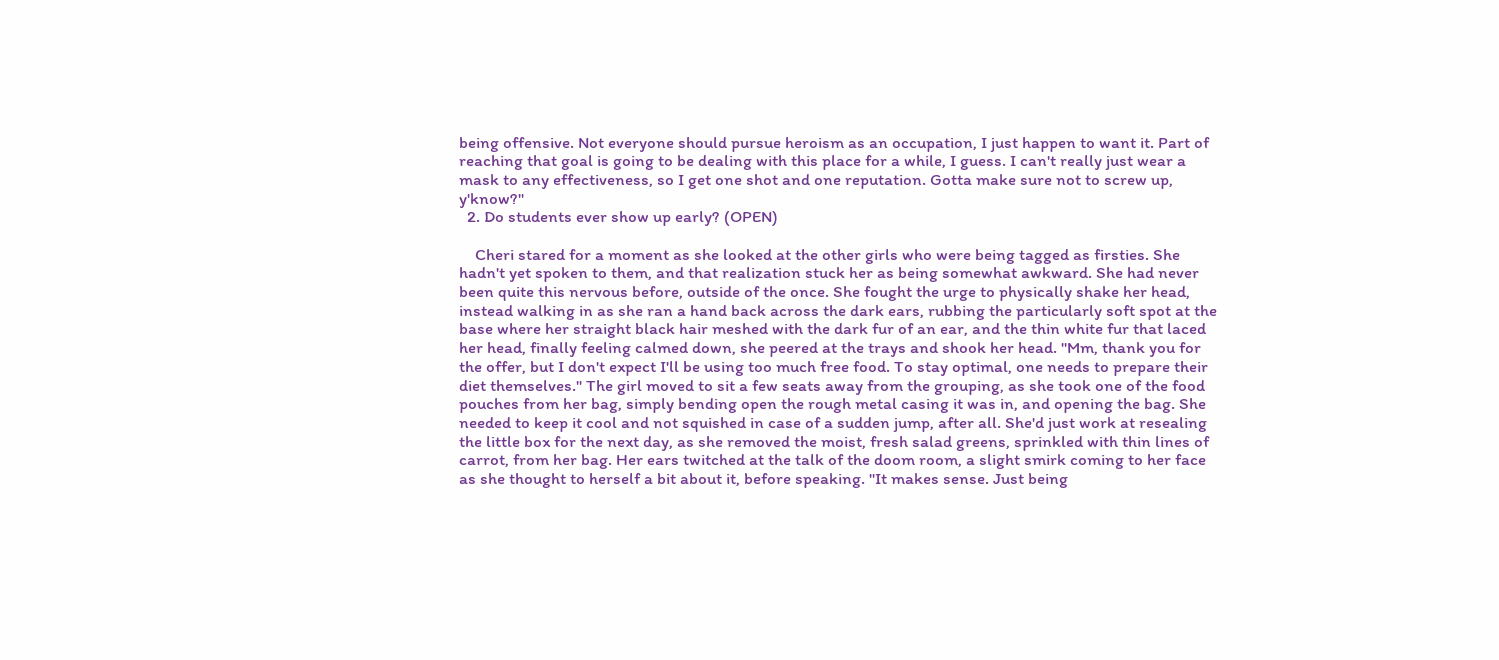being offensive. Not everyone should pursue heroism as an occupation, I just happen to want it. Part of reaching that goal is going to be dealing with this place for a while, I guess. I can't really just wear a mask to any effectiveness, so I get one shot and one reputation. Gotta make sure not to screw up, y'know?"
  2. Do students ever show up early? (OPEN)

    Cheri stared for a moment as she looked at the other girls who were being tagged as firsties. She hadn't yet spoken to them, and that realization stuck her as being somewhat awkward. She had never been quite this nervous before, outside of the once. She fought the urge to physically shake her head, instead walking in as she ran a hand back across the dark ears, rubbing the particularly soft spot at the base where her straight black hair meshed with the dark fur of an ear, and the thin white fur that laced her head, finally feeling calmed down, she peered at the trays and shook her head. "Mm, thank you for the offer, but I don't expect I'll be using too much free food. To stay optimal, one needs to prepare their diet themselves." The girl moved to sit a few seats away from the grouping, as she took one of the food pouches from her bag, simply bending open the rough metal casing it was in, and opening the bag. She needed to keep it cool and not squished in case of a sudden jump, after all. She'd just work at resealing the little box for the next day, as she removed the moist, fresh salad greens, sprinkled with thin lines of carrot, from her bag. Her ears twitched at the talk of the doom room, a slight smirk coming to her face as she thought to herself a bit about it, before speaking. "It makes sense. Just being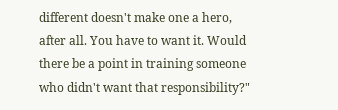different doesn't make one a hero, after all. You have to want it. Would there be a point in training someone who didn't want that responsibility?"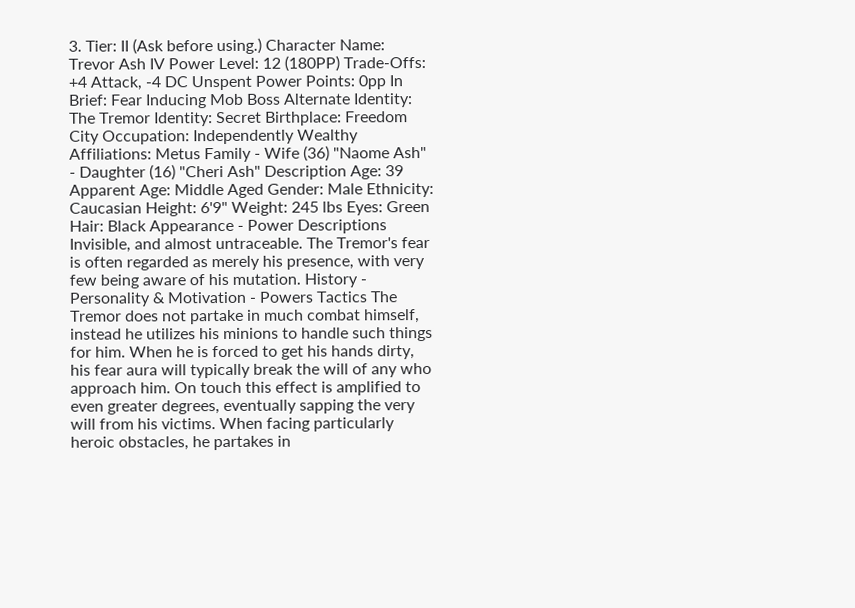3. Tier: II (Ask before using.) Character Name: Trevor Ash IV Power Level: 12 (180PP) Trade-Offs: +4 Attack, -4 DC Unspent Power Points: 0pp In Brief: Fear Inducing Mob Boss Alternate Identity: The Tremor Identity: Secret Birthplace: Freedom City Occupation: Independently Wealthy Affiliations: Metus Family - Wife (36) "Naome Ash" - Daughter (16) "Cheri Ash" Description Age: 39 Apparent Age: Middle Aged Gender: Male Ethnicity: Caucasian Height: 6'9" Weight: 245 lbs Eyes: Green Hair: Black Appearance - Power Descriptions Invisible, and almost untraceable. The Tremor's fear is often regarded as merely his presence, with very few being aware of his mutation. History - Personality & Motivation - Powers Tactics The Tremor does not partake in much combat himself, instead he utilizes his minions to handle such things for him. When he is forced to get his hands dirty, his fear aura will typically break the will of any who approach him. On touch this effect is amplified to even greater degrees, eventually sapping the very will from his victims. When facing particularly heroic obstacles, he partakes in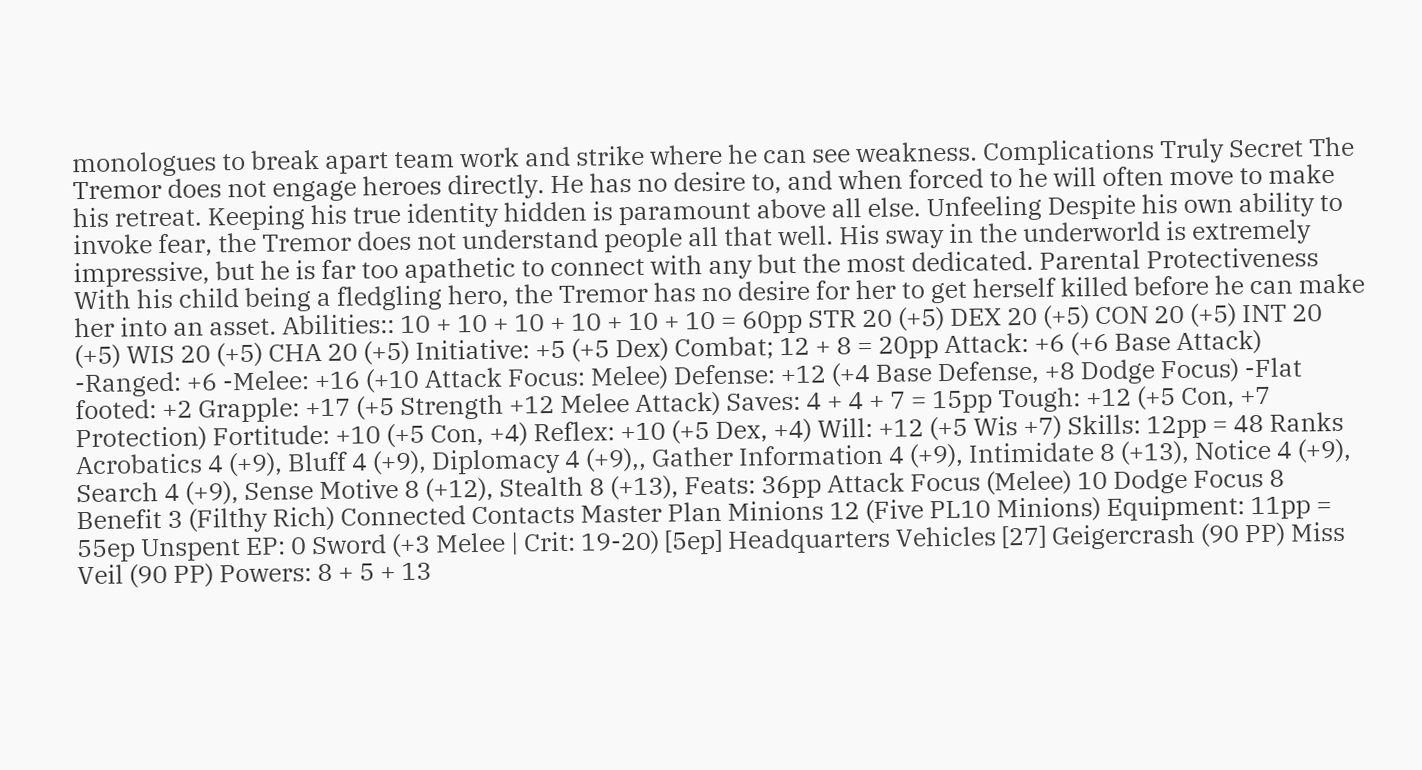monologues to break apart team work and strike where he can see weakness. Complications Truly Secret The Tremor does not engage heroes directly. He has no desire to, and when forced to he will often move to make his retreat. Keeping his true identity hidden is paramount above all else. Unfeeling Despite his own ability to invoke fear, the Tremor does not understand people all that well. His sway in the underworld is extremely impressive, but he is far too apathetic to connect with any but the most dedicated. Parental Protectiveness With his child being a fledgling hero, the Tremor has no desire for her to get herself killed before he can make her into an asset. Abilities:: 10 + 10 + 10 + 10 + 10 + 10 = 60pp STR 20 (+5) DEX 20 (+5) CON 20 (+5) INT 20 (+5) WIS 20 (+5) CHA 20 (+5) Initiative: +5 (+5 Dex) Combat; 12 + 8 = 20pp Attack: +6 (+6 Base Attack) -Ranged: +6 -Melee: +16 (+10 Attack Focus: Melee) Defense: +12 (+4 Base Defense, +8 Dodge Focus) -Flat footed: +2 Grapple: +17 (+5 Strength +12 Melee Attack) Saves: 4 + 4 + 7 = 15pp Tough: +12 (+5 Con, +7 Protection) Fortitude: +10 (+5 Con, +4) Reflex: +10 (+5 Dex, +4) Will: +12 (+5 Wis +7) Skills: 12pp = 48 Ranks Acrobatics 4 (+9), Bluff 4 (+9), Diplomacy 4 (+9),, Gather Information 4 (+9), Intimidate 8 (+13), Notice 4 (+9), Search 4 (+9), Sense Motive 8 (+12), Stealth 8 (+13), Feats: 36pp Attack Focus (Melee) 10 Dodge Focus 8 Benefit 3 (Filthy Rich) Connected Contacts Master Plan Minions 12 (Five PL10 Minions) Equipment: 11pp = 55ep Unspent EP: 0 Sword (+3 Melee | Crit: 19-20) [5ep] Headquarters Vehicles [27] Geigercrash (90 PP) Miss Veil (90 PP) Powers: 8 + 5 + 13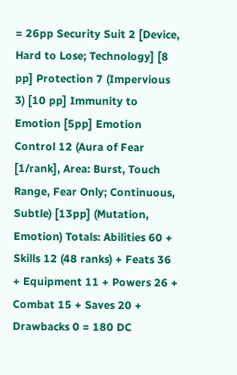= 26pp Security Suit 2 [Device, Hard to Lose; Technology] [8 pp] Protection 7 (Impervious 3) [10 pp] Immunity to Emotion [5pp] Emotion Control 12 (Aura of Fear [1/rank], Area: Burst, Touch Range, Fear Only; Continuous, Subtle) [13pp] (Mutation, Emotion) Totals: Abilities 60 + Skills 12 (48 ranks) + Feats 36 + Equipment 11 + Powers 26 + Combat 15 + Saves 20 + Drawbacks 0 = 180 DC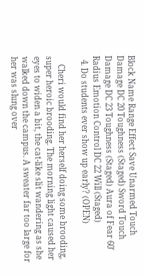Block Name Range Effect Save Unarmed Touch Damage DC 20 Toughness (Staged) Sword Touch Damage DC 23 Toughness (Staged) Aura of Fear 60' Radius Emotion Control DC 22 Will (Staged)
  4. Do students ever show up early? (OPEN)

    Cheri would find her herself doing some brooding, super heroic brooding. The morning light caused her eyes to widen a bit, the cat-like slit wandering as she walked down the campus. A sweater far too large for her was slung over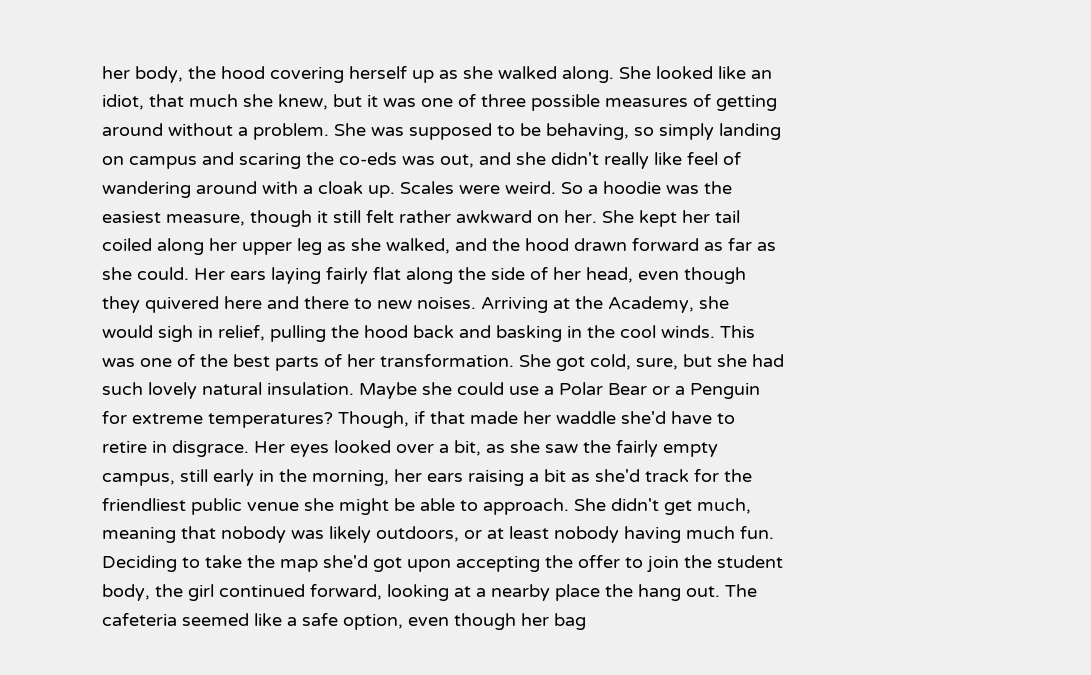her body, the hood covering herself up as she walked along. She looked like an idiot, that much she knew, but it was one of three possible measures of getting around without a problem. She was supposed to be behaving, so simply landing on campus and scaring the co-eds was out, and she didn't really like feel of wandering around with a cloak up. Scales were weird. So a hoodie was the easiest measure, though it still felt rather awkward on her. She kept her tail coiled along her upper leg as she walked, and the hood drawn forward as far as she could. Her ears laying fairly flat along the side of her head, even though they quivered here and there to new noises. Arriving at the Academy, she would sigh in relief, pulling the hood back and basking in the cool winds. This was one of the best parts of her transformation. She got cold, sure, but she had such lovely natural insulation. Maybe she could use a Polar Bear or a Penguin for extreme temperatures? Though, if that made her waddle she'd have to retire in disgrace. Her eyes looked over a bit, as she saw the fairly empty campus, still early in the morning, her ears raising a bit as she'd track for the friendliest public venue she might be able to approach. She didn't get much, meaning that nobody was likely outdoors, or at least nobody having much fun. Deciding to take the map she'd got upon accepting the offer to join the student body, the girl continued forward, looking at a nearby place the hang out. The cafeteria seemed like a safe option, even though her bag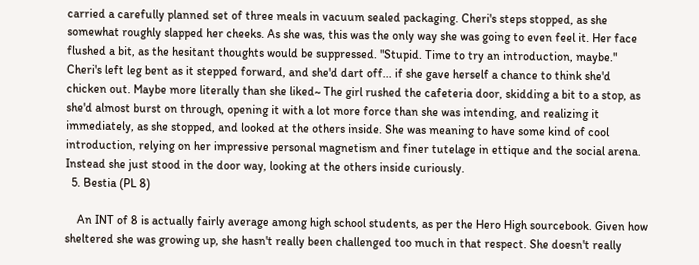carried a carefully planned set of three meals in vacuum sealed packaging. Cheri's steps stopped, as she somewhat roughly slapped her cheeks. As she was, this was the only way she was going to even feel it. Her face flushed a bit, as the hesitant thoughts would be suppressed. "Stupid. Time to try an introduction, maybe." Cheri's left leg bent as it stepped forward, and she'd dart off... if she gave herself a chance to think she'd chicken out. Maybe more literally than she liked~ The girl rushed the cafeteria door, skidding a bit to a stop, as she'd almost burst on through, opening it with a lot more force than she was intending, and realizing it immediately, as she stopped, and looked at the others inside. She was meaning to have some kind of cool introduction, relying on her impressive personal magnetism and finer tutelage in ettique and the social arena. Instead she just stood in the door way, looking at the others inside curiously.
  5. Bestia (PL 8)

    An INT of 8 is actually fairly average among high school students, as per the Hero High sourcebook. Given how sheltered she was growing up, she hasn't really been challenged too much in that respect. She doesn't really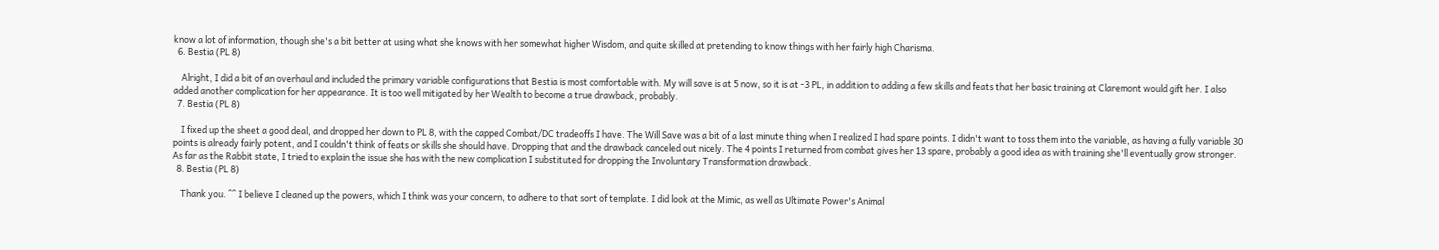know a lot of information, though she's a bit better at using what she knows with her somewhat higher Wisdom, and quite skilled at pretending to know things with her fairly high Charisma.
  6. Bestia (PL 8)

    Alright, I did a bit of an overhaul and included the primary variable configurations that Bestia is most comfortable with. My will save is at 5 now, so it is at -3 PL, in addition to adding a few skills and feats that her basic training at Claremont would gift her. I also added another complication for her appearance. It is too well mitigated by her Wealth to become a true drawback, probably.
  7. Bestia (PL 8)

    I fixed up the sheet a good deal, and dropped her down to PL 8, with the capped Combat/DC tradeoffs I have. The Will Save was a bit of a last minute thing when I realized I had spare points. I didn't want to toss them into the variable, as having a fully variable 30 points is already fairly potent, and I couldn't think of feats or skills she should have. Dropping that and the drawback canceled out nicely. The 4 points I returned from combat gives her 13 spare, probably a good idea as with training she'll eventually grow stronger. As far as the Rabbit state, I tried to explain the issue she has with the new complication I substituted for dropping the Involuntary Transformation drawback.
  8. Bestia (PL 8)

    Thank you. ^^ I believe I cleaned up the powers, which I think was your concern, to adhere to that sort of template. I did look at the Mimic, as well as Ultimate Power's Animal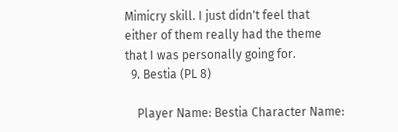Mimicry skill. I just didn't feel that either of them really had the theme that I was personally going for.
  9. Bestia (PL 8)

    Player Name: Bestia Character Name: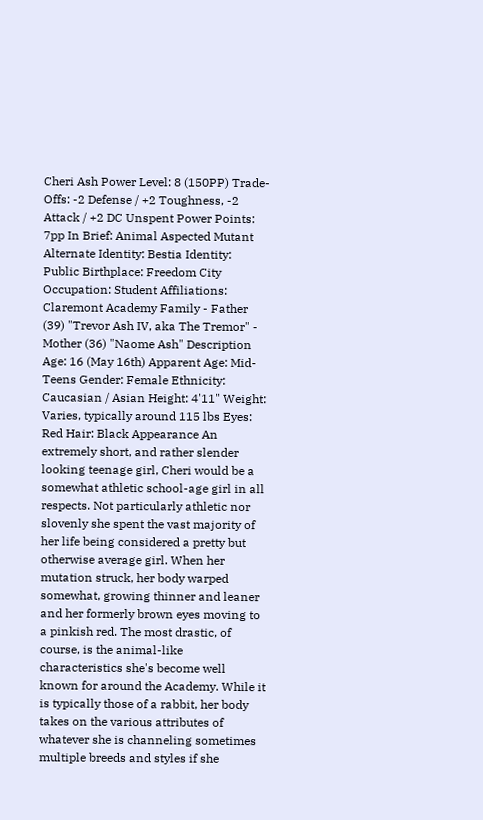Cheri Ash Power Level: 8 (150PP) Trade-Offs: -2 Defense / +2 Toughness, -2 Attack / +2 DC Unspent Power Points: 7pp In Brief: Animal Aspected Mutant Alternate Identity: Bestia Identity: Public Birthplace: Freedom City Occupation: Student Affiliations: Claremont Academy Family - Father (39) "Trevor Ash IV, aka The Tremor" - Mother (36) "Naome Ash" Description Age: 16 (May 16th) Apparent Age: Mid-Teens Gender: Female Ethnicity: Caucasian / Asian Height: 4'11" Weight: Varies, typically around 115 lbs Eyes: Red Hair: Black Appearance An extremely short, and rather slender looking teenage girl, Cheri would be a somewhat athletic school-age girl in all respects. Not particularly athletic nor slovenly she spent the vast majority of her life being considered a pretty but otherwise average girl. When her mutation struck, her body warped somewhat, growing thinner and leaner and her formerly brown eyes moving to a pinkish red. The most drastic, of course, is the animal-like characteristics she's become well known for around the Academy. While it is typically those of a rabbit, her body takes on the various attributes of whatever she is channeling sometimes multiple breeds and styles if she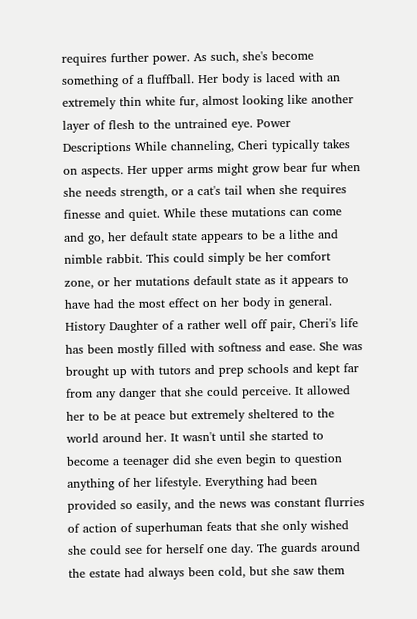requires further power. As such, she's become something of a fluffball. Her body is laced with an extremely thin white fur, almost looking like another layer of flesh to the untrained eye. Power Descriptions While channeling, Cheri typically takes on aspects. Her upper arms might grow bear fur when she needs strength, or a cat's tail when she requires finesse and quiet. While these mutations can come and go, her default state appears to be a lithe and nimble rabbit. This could simply be her comfort zone, or her mutations default state as it appears to have had the most effect on her body in general. History Daughter of a rather well off pair, Cheri's life has been mostly filled with softness and ease. She was brought up with tutors and prep schools and kept far from any danger that she could perceive. It allowed her to be at peace but extremely sheltered to the world around her. It wasn't until she started to become a teenager did she even begin to question anything of her lifestyle. Everything had been provided so easily, and the news was constant flurries of action of superhuman feats that she only wished she could see for herself one day. The guards around the estate had always been cold, but she saw them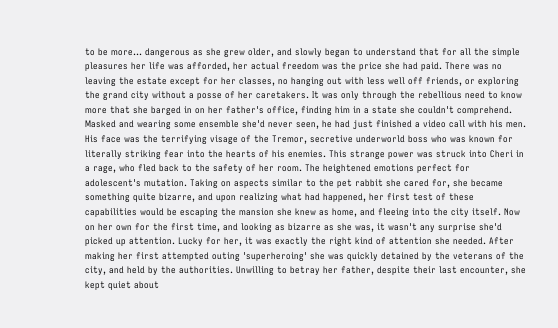to be more... dangerous as she grew older, and slowly began to understand that for all the simple pleasures her life was afforded, her actual freedom was the price she had paid. There was no leaving the estate except for her classes, no hanging out with less well off friends, or exploring the grand city without a posse of her caretakers. It was only through the rebellious need to know more that she barged in on her father's office, finding him in a state she couldn't comprehend. Masked and wearing some ensemble she'd never seen, he had just finished a video call with his men. His face was the terrifying visage of the Tremor, secretive underworld boss who was known for literally striking fear into the hearts of his enemies. This strange power was struck into Cheri in a rage, who fled back to the safety of her room. The heightened emotions perfect for adolescent's mutation. Taking on aspects similar to the pet rabbit she cared for, she became something quite bizarre, and upon realizing what had happened, her first test of these capabilities would be escaping the mansion she knew as home, and fleeing into the city itself. Now on her own for the first time, and looking as bizarre as she was, it wasn't any surprise she'd picked up attention. Lucky for her, it was exactly the right kind of attention she needed. After making her first attempted outing 'superheroing' she was quickly detained by the veterans of the city, and held by the authorities. Unwilling to betray her father, despite their last encounter, she kept quiet about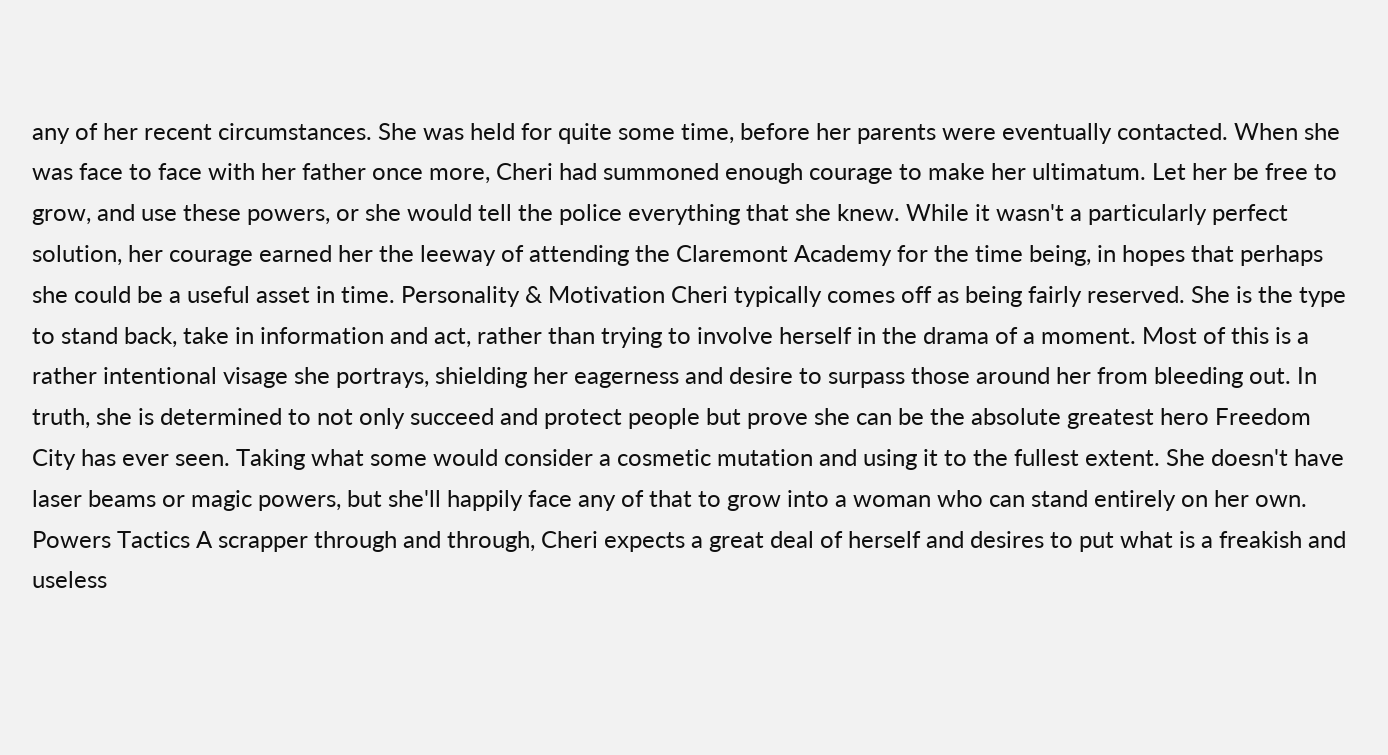any of her recent circumstances. She was held for quite some time, before her parents were eventually contacted. When she was face to face with her father once more, Cheri had summoned enough courage to make her ultimatum. Let her be free to grow, and use these powers, or she would tell the police everything that she knew. While it wasn't a particularly perfect solution, her courage earned her the leeway of attending the Claremont Academy for the time being, in hopes that perhaps she could be a useful asset in time. Personality & Motivation Cheri typically comes off as being fairly reserved. She is the type to stand back, take in information and act, rather than trying to involve herself in the drama of a moment. Most of this is a rather intentional visage she portrays, shielding her eagerness and desire to surpass those around her from bleeding out. In truth, she is determined to not only succeed and protect people but prove she can be the absolute greatest hero Freedom City has ever seen. Taking what some would consider a cosmetic mutation and using it to the fullest extent. She doesn't have laser beams or magic powers, but she'll happily face any of that to grow into a woman who can stand entirely on her own. Powers Tactics A scrapper through and through, Cheri expects a great deal of herself and desires to put what is a freakish and useless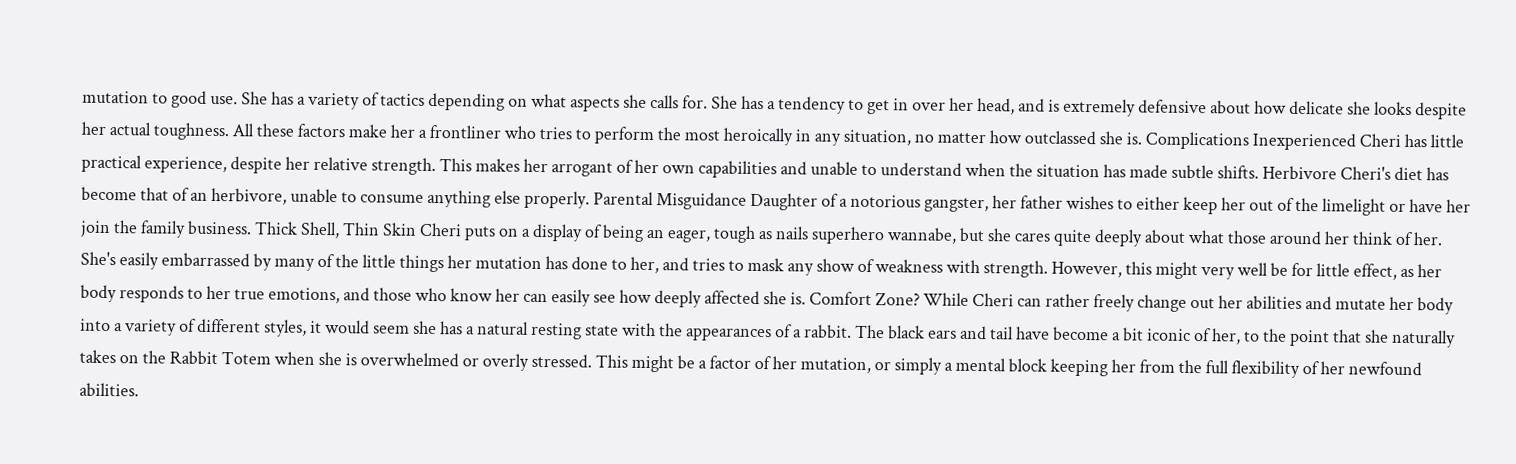mutation to good use. She has a variety of tactics depending on what aspects she calls for. She has a tendency to get in over her head, and is extremely defensive about how delicate she looks despite her actual toughness. All these factors make her a frontliner who tries to perform the most heroically in any situation, no matter how outclassed she is. Complications Inexperienced Cheri has little practical experience, despite her relative strength. This makes her arrogant of her own capabilities and unable to understand when the situation has made subtle shifts. Herbivore Cheri's diet has become that of an herbivore, unable to consume anything else properly. Parental Misguidance Daughter of a notorious gangster, her father wishes to either keep her out of the limelight or have her join the family business. Thick Shell, Thin Skin Cheri puts on a display of being an eager, tough as nails superhero wannabe, but she cares quite deeply about what those around her think of her. She's easily embarrassed by many of the little things her mutation has done to her, and tries to mask any show of weakness with strength. However, this might very well be for little effect, as her body responds to her true emotions, and those who know her can easily see how deeply affected she is. Comfort Zone? While Cheri can rather freely change out her abilities and mutate her body into a variety of different styles, it would seem she has a natural resting state with the appearances of a rabbit. The black ears and tail have become a bit iconic of her, to the point that she naturally takes on the Rabbit Totem when she is overwhelmed or overly stressed. This might be a factor of her mutation, or simply a mental block keeping her from the full flexibility of her newfound abilities.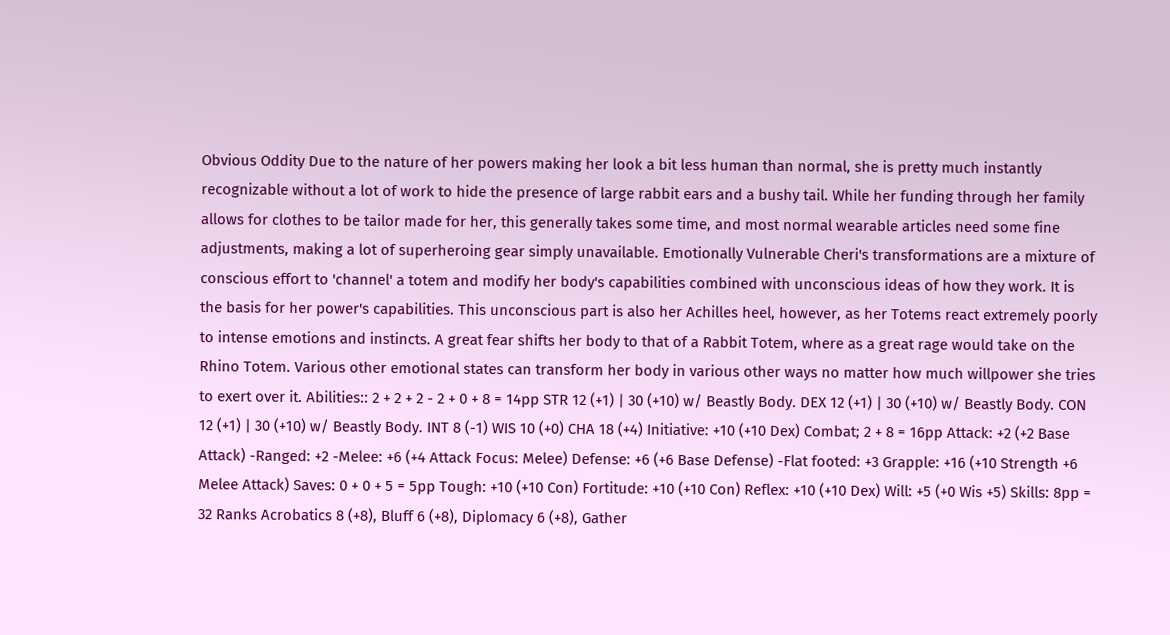Obvious Oddity Due to the nature of her powers making her look a bit less human than normal, she is pretty much instantly recognizable without a lot of work to hide the presence of large rabbit ears and a bushy tail. While her funding through her family allows for clothes to be tailor made for her, this generally takes some time, and most normal wearable articles need some fine adjustments, making a lot of superheroing gear simply unavailable. Emotionally Vulnerable Cheri's transformations are a mixture of conscious effort to 'channel' a totem and modify her body's capabilities combined with unconscious ideas of how they work. It is the basis for her power's capabilities. This unconscious part is also her Achilles heel, however, as her Totems react extremely poorly to intense emotions and instincts. A great fear shifts her body to that of a Rabbit Totem, where as a great rage would take on the Rhino Totem. Various other emotional states can transform her body in various other ways no matter how much willpower she tries to exert over it. Abilities:: 2 + 2 + 2 - 2 + 0 + 8 = 14pp STR 12 (+1) | 30 (+10) w/ Beastly Body. DEX 12 (+1) | 30 (+10) w/ Beastly Body. CON 12 (+1) | 30 (+10) w/ Beastly Body. INT 8 (-1) WIS 10 (+0) CHA 18 (+4) Initiative: +10 (+10 Dex) Combat; 2 + 8 = 16pp Attack: +2 (+2 Base Attack) -Ranged: +2 -Melee: +6 (+4 Attack Focus: Melee) Defense: +6 (+6 Base Defense) -Flat footed: +3 Grapple: +16 (+10 Strength +6 Melee Attack) Saves: 0 + 0 + 5 = 5pp Tough: +10 (+10 Con) Fortitude: +10 (+10 Con) Reflex: +10 (+10 Dex) Will: +5 (+0 Wis +5) Skills: 8pp = 32 Ranks Acrobatics 8 (+8), Bluff 6 (+8), Diplomacy 6 (+8), Gather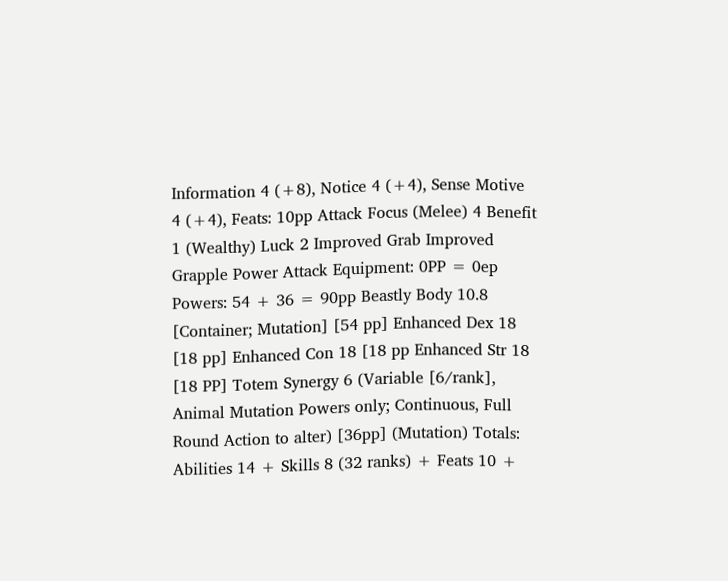Information 4 (+8), Notice 4 (+4), Sense Motive 4 (+4), Feats: 10pp Attack Focus (Melee) 4 Benefit 1 (Wealthy) Luck 2 Improved Grab Improved Grapple Power Attack Equipment: 0PP = 0ep Powers: 54 + 36 = 90pp Beastly Body 10.8 [Container; Mutation] [54 pp] Enhanced Dex 18 [18 pp] Enhanced Con 18 [18 pp Enhanced Str 18 [18 PP] Totem Synergy 6 (Variable [6/rank], Animal Mutation Powers only; Continuous, Full Round Action to alter) [36pp] (Mutation) Totals: Abilities 14 + Skills 8 (32 ranks) + Feats 10 +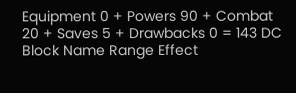Equipment 0 + Powers 90 + Combat 20 + Saves 5 + Drawbacks 0 = 143 DC Block Name Range Effect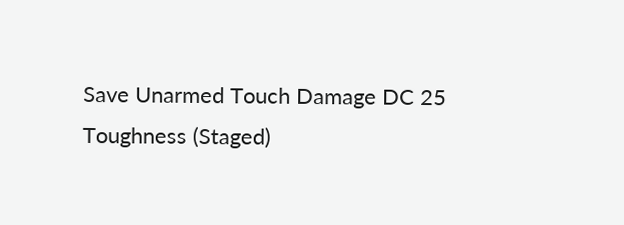Save Unarmed Touch Damage DC 25 Toughness (Staged)